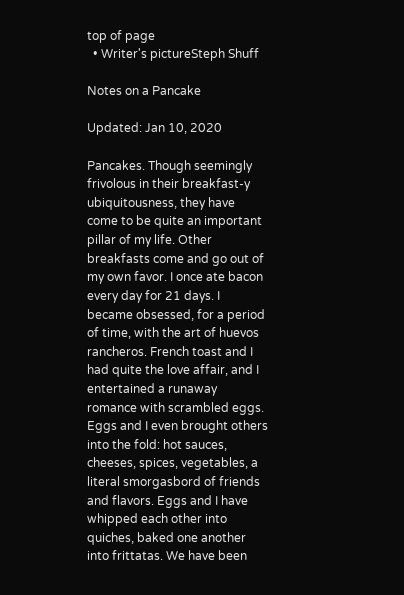top of page
  • Writer's pictureSteph Shuff

Notes on a Pancake

Updated: Jan 10, 2020

Pancakes. Though seemingly frivolous in their breakfast-y ubiquitousness, they have come to be quite an important pillar of my life. Other breakfasts come and go out of my own favor. I once ate bacon every day for 21 days. I became obsessed, for a period of time, with the art of huevos rancheros. French toast and I had quite the love affair, and I entertained a runaway romance with scrambled eggs. Eggs and I even brought others into the fold: hot sauces, cheeses, spices, vegetables, a literal smorgasbord of friends and flavors. Eggs and I have whipped each other into quiches, baked one another into frittatas. We have been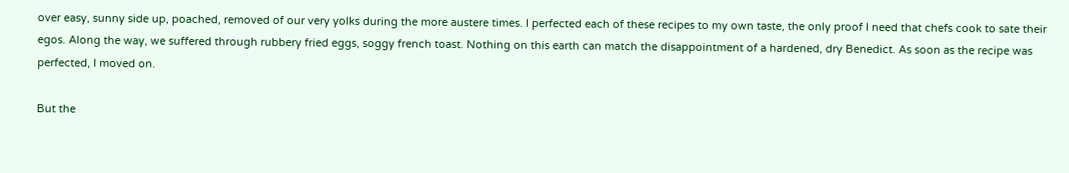over easy, sunny side up, poached, removed of our very yolks during the more austere times. I perfected each of these recipes to my own taste, the only proof I need that chefs cook to sate their egos. Along the way, we suffered through rubbery fried eggs, soggy french toast. Nothing on this earth can match the disappointment of a hardened, dry Benedict. As soon as the recipe was perfected, I moved on.

But the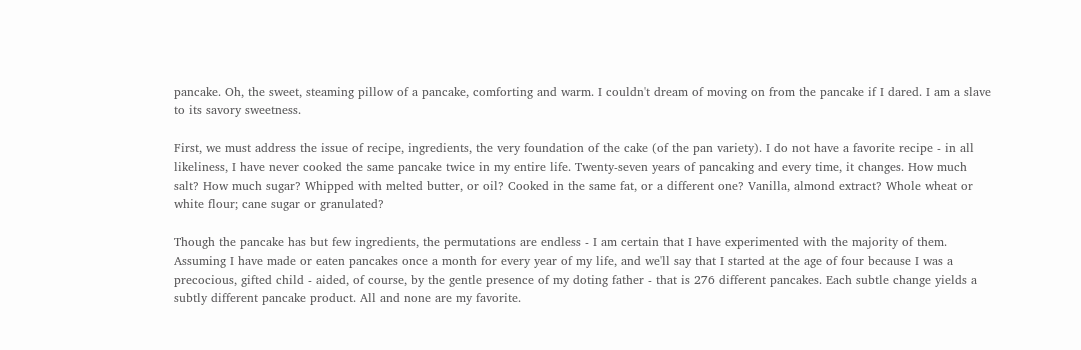pancake. Oh, the sweet, steaming pillow of a pancake, comforting and warm. I couldn't dream of moving on from the pancake if I dared. I am a slave to its savory sweetness.

First, we must address the issue of recipe, ingredients, the very foundation of the cake (of the pan variety). I do not have a favorite recipe - in all likeliness, I have never cooked the same pancake twice in my entire life. Twenty-seven years of pancaking and every time, it changes. How much salt? How much sugar? Whipped with melted butter, or oil? Cooked in the same fat, or a different one? Vanilla, almond extract? Whole wheat or white flour; cane sugar or granulated?

Though the pancake has but few ingredients, the permutations are endless - I am certain that I have experimented with the majority of them. Assuming I have made or eaten pancakes once a month for every year of my life, and we'll say that I started at the age of four because I was a precocious, gifted child - aided, of course, by the gentle presence of my doting father - that is 276 different pancakes. Each subtle change yields a subtly different pancake product. All and none are my favorite.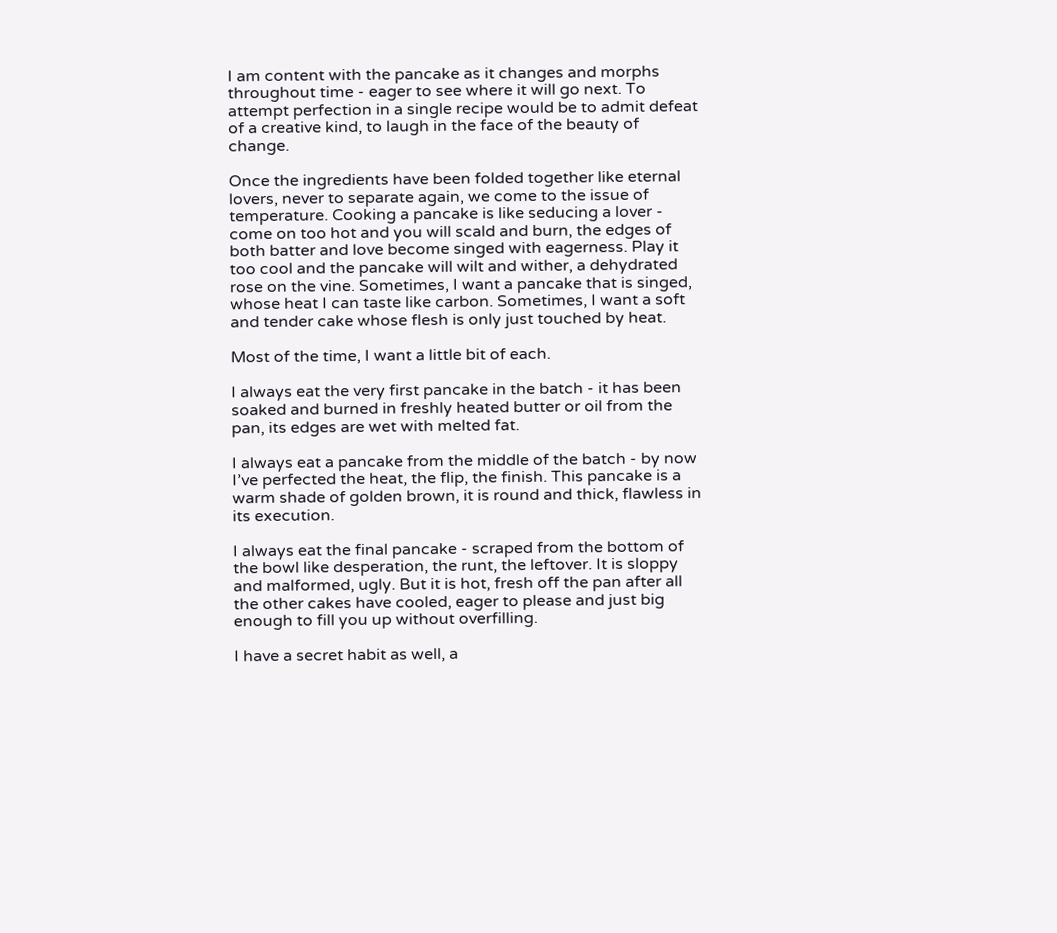I am content with the pancake as it changes and morphs throughout time - eager to see where it will go next. To attempt perfection in a single recipe would be to admit defeat of a creative kind, to laugh in the face of the beauty of change.

Once the ingredients have been folded together like eternal lovers, never to separate again, we come to the issue of temperature. Cooking a pancake is like seducing a lover - come on too hot and you will scald and burn, the edges of both batter and love become singed with eagerness. Play it too cool and the pancake will wilt and wither, a dehydrated rose on the vine. Sometimes, I want a pancake that is singed, whose heat I can taste like carbon. Sometimes, I want a soft and tender cake whose flesh is only just touched by heat.

Most of the time, I want a little bit of each.

I always eat the very first pancake in the batch - it has been soaked and burned in freshly heated butter or oil from the pan, its edges are wet with melted fat.

I always eat a pancake from the middle of the batch - by now I’ve perfected the heat, the flip, the finish. This pancake is a warm shade of golden brown, it is round and thick, flawless in its execution.

I always eat the final pancake - scraped from the bottom of the bowl like desperation, the runt, the leftover. It is sloppy and malformed, ugly. But it is hot, fresh off the pan after all the other cakes have cooled, eager to please and just big enough to fill you up without overfilling.

I have a secret habit as well, a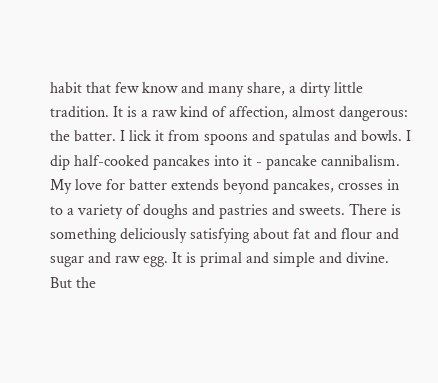habit that few know and many share, a dirty little tradition. It is a raw kind of affection, almost dangerous: the batter. I lick it from spoons and spatulas and bowls. I dip half-cooked pancakes into it - pancake cannibalism. My love for batter extends beyond pancakes, crosses in to a variety of doughs and pastries and sweets. There is something deliciously satisfying about fat and flour and sugar and raw egg. It is primal and simple and divine. But the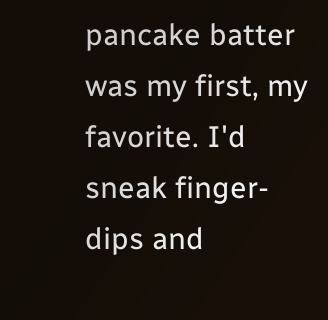pancake batter was my first, my favorite. I'd sneak finger-dips and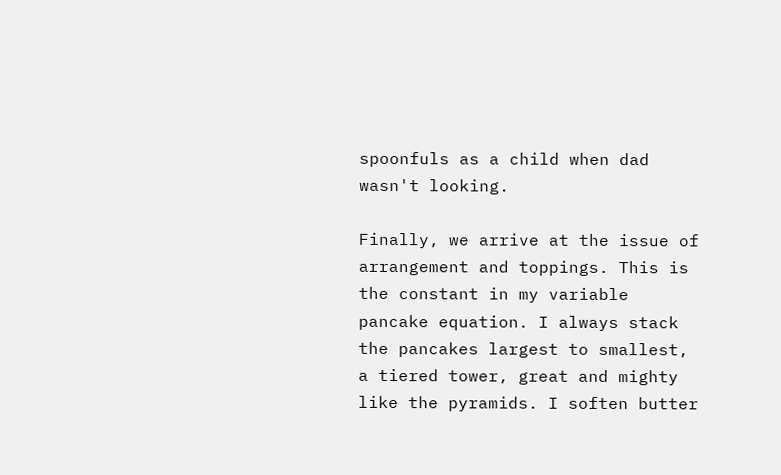spoonfuls as a child when dad wasn't looking.

Finally, we arrive at the issue of arrangement and toppings. This is the constant in my variable pancake equation. I always stack the pancakes largest to smallest, a tiered tower, great and mighty like the pyramids. I soften butter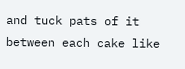and tuck pats of it between each cake like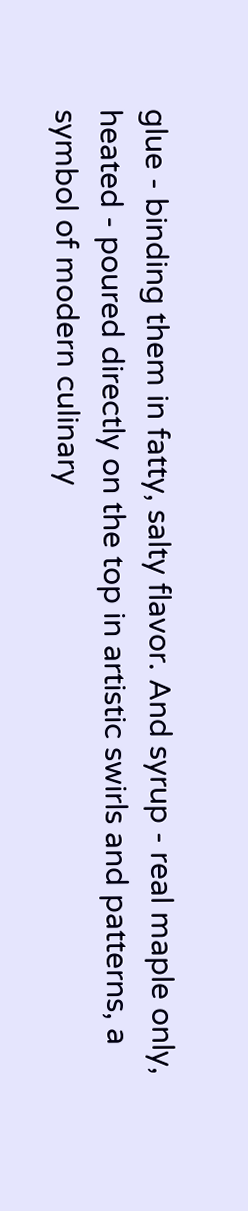glue - binding them in fatty, salty flavor. And syrup - real maple only, heated - poured directly on the top in artistic swirls and patterns, a symbol of modern culinary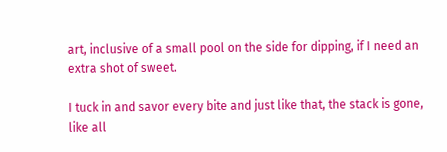art, inclusive of a small pool on the side for dipping, if I need an extra shot of sweet.

I tuck in and savor every bite and just like that, the stack is gone, like all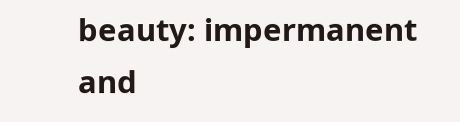beauty: impermanent and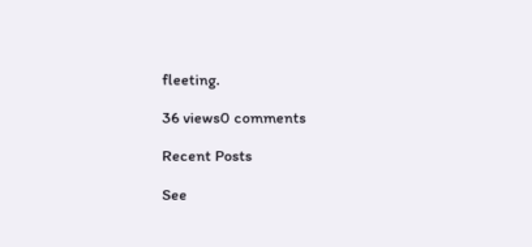fleeting.

36 views0 comments

Recent Posts

See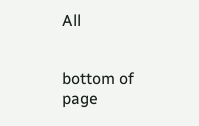All


bottom of page